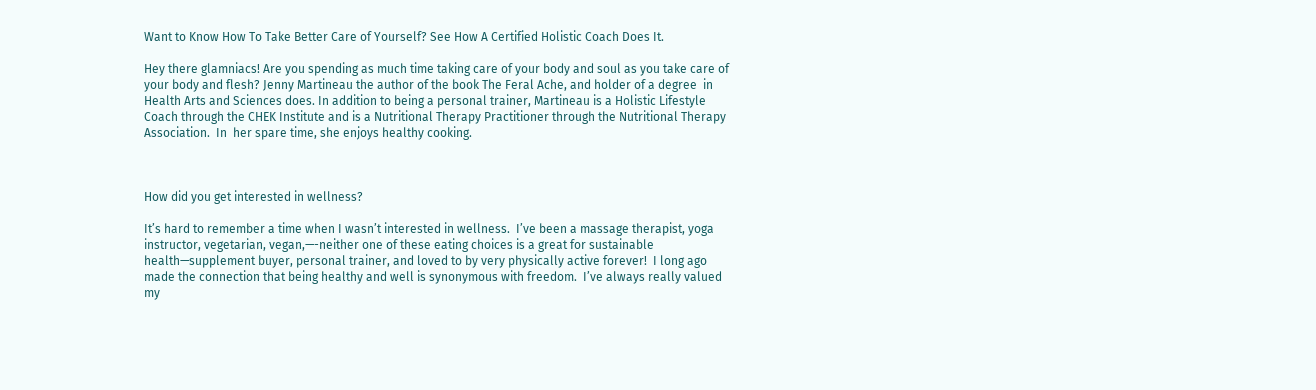Want to Know How To Take Better Care of Yourself? See How A Certified Holistic Coach Does It.

Hey there glamniacs! Are you spending as much time taking care of your body and soul as you take care of your body and flesh? Jenny Martineau the author of the book The Feral Ache, and holder of a degree  in Health Arts and Sciences does. In addition to being a personal trainer, Martineau is a Holistic Lifestyle Coach through the CHEK Institute and is a Nutritional Therapy Practitioner through the Nutritional Therapy Association.  In  her spare time, she enjoys healthy cooking.



How did you get interested in wellness?

It’s hard to remember a time when I wasn’t interested in wellness.  I’ve been a massage therapist, yoga instructor, vegetarian, vegan,—-neither one of these eating choices is a great for sustainable health—supplement buyer, personal trainer, and loved to by very physically active forever!  I long ago made the connection that being healthy and well is synonymous with freedom.  I’ve always really valued my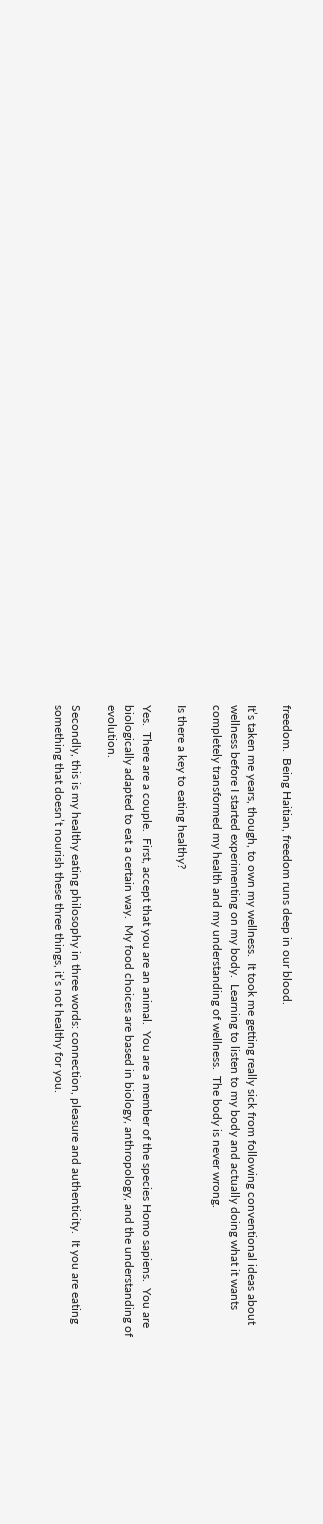freedom.  Being Haitian, freedom runs deep in our blood.

It’s taken me years, though, to own my wellness.  It took me getting really sick from following conventional ideas about wellness before I started experimenting on my body.  Learning to listen to my body and actually doing what it wants completely transformed my health and my understanding of wellness.  The body is never wrong.

Is there a key to eating healthy?

Yes.  There are a couple.  First, accept that you are an animal.  You are a member of the species Homo sapiens.  You are biologically adapted to eat a certain way.  My food choices are based in biology, anthropology, and the understanding of evolution.

Secondly, this is my healthy eating philosophy in three words: connection, pleasure and authenticity.  It you are eating something that doesn’t nourish these three things, it’s not healthy for you.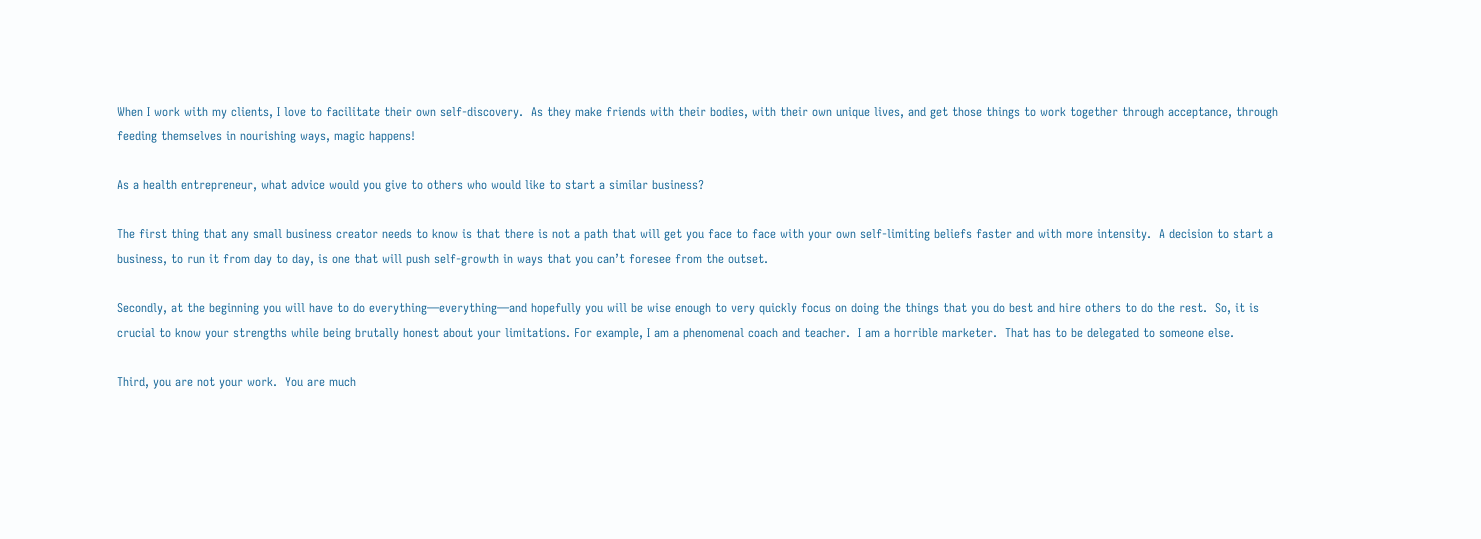When I work with my clients, I love to facilitate their own self-discovery.  As they make friends with their bodies, with their own unique lives, and get those things to work together through acceptance, through feeding themselves in nourishing ways, magic happens!

As a health entrepreneur, what advice would you give to others who would like to start a similar business?

The first thing that any small business creator needs to know is that there is not a path that will get you face to face with your own self-limiting beliefs faster and with more intensity.  A decision to start a business, to run it from day to day, is one that will push self-growth in ways that you can’t foresee from the outset.

Secondly, at the beginning you will have to do everything—everything—and hopefully you will be wise enough to very quickly focus on doing the things that you do best and hire others to do the rest.  So, it is crucial to know your strengths while being brutally honest about your limitations. For example, I am a phenomenal coach and teacher.  I am a horrible marketer.  That has to be delegated to someone else.

Third, you are not your work.  You are much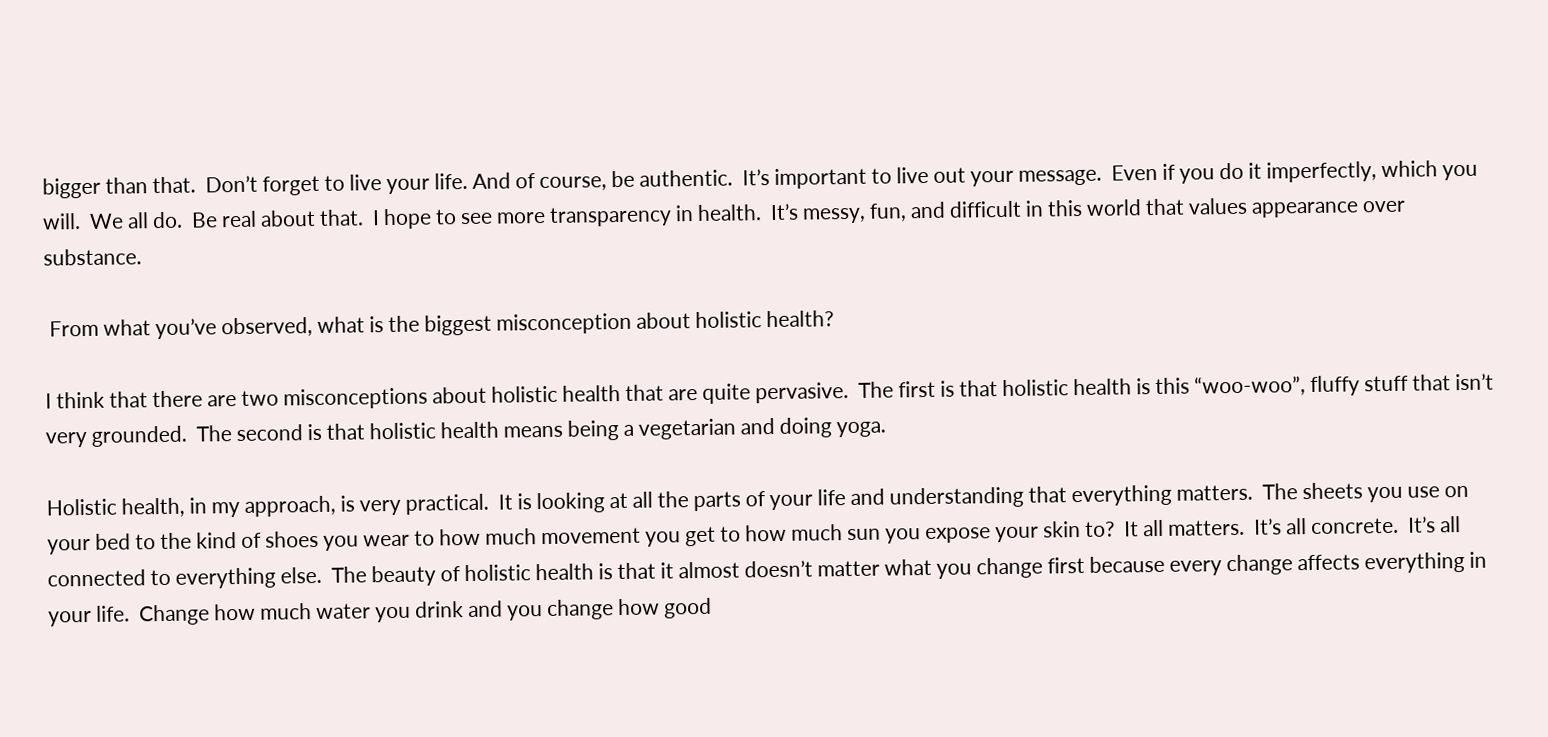bigger than that.  Don’t forget to live your life. And of course, be authentic.  It’s important to live out your message.  Even if you do it imperfectly, which you will.  We all do.  Be real about that.  I hope to see more transparency in health.  It’s messy, fun, and difficult in this world that values appearance over substance.

 From what you’ve observed, what is the biggest misconception about holistic health?

I think that there are two misconceptions about holistic health that are quite pervasive.  The first is that holistic health is this “woo-woo”, fluffy stuff that isn’t very grounded.  The second is that holistic health means being a vegetarian and doing yoga.

Holistic health, in my approach, is very practical.  It is looking at all the parts of your life and understanding that everything matters.  The sheets you use on your bed to the kind of shoes you wear to how much movement you get to how much sun you expose your skin to?  It all matters.  It’s all concrete.  It’s all connected to everything else.  The beauty of holistic health is that it almost doesn’t matter what you change first because every change affects everything in your life.  Change how much water you drink and you change how good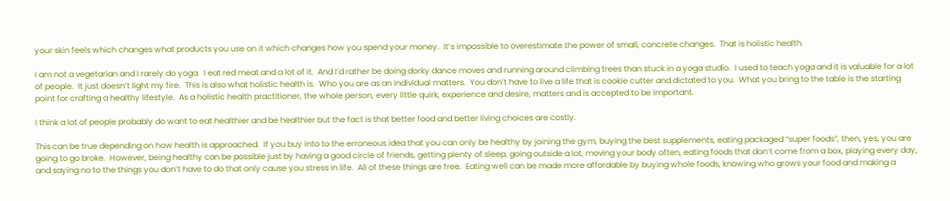your skin feels which changes what products you use on it which changes how you spend your money.  It’s impossible to overestimate the power of small, concrete changes.  That is holistic health.

I am not a vegetarian and I rarely do yoga.  I eat red meat and a lot of it.  And I’d rather be doing dorky dance moves and running around climbing trees than stuck in a yoga studio.  I used to teach yoga and it is valuable for a lot of people.  It just doesn’t light my fire.  This is also what holistic health is.  Who you are as an individual matters.  You don’t have to live a life that is cookie cutter and dictated to you.  What you bring to the table is the starting point for crafting a healthy lifestyle.  As a holistic health practitioner, the whole person, every little quirk, experience and desire, matters and is accepted to be important.

I think a lot of people probably do want to eat healthier and be healthier but the fact is that better food and better living choices are costly.

This can be true depending on how health is approached.  If you buy into to the erroneous idea that you can only be healthy by joining the gym, buying the best supplements, eating packaged “super foods”, then, yes, you are going to go broke.  However, being healthy can be possible just by having a good circle of friends, getting plenty of sleep, going outside a lot, moving your body often, eating foods that don’t come from a box, playing every day, and saying no to the things you don’t have to do that only cause you stress in life.  All of these things are free.  Eating well can be made more affordable by buying whole foods, knowing who grows your food and making a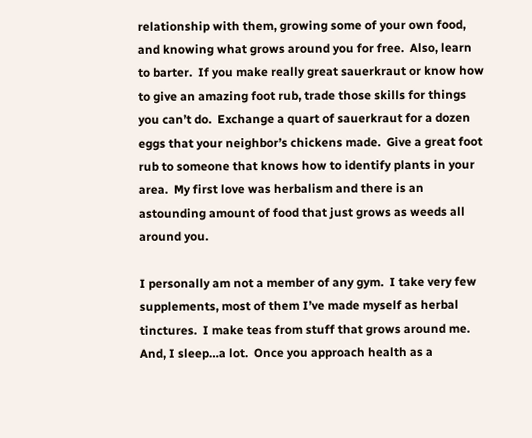relationship with them, growing some of your own food, and knowing what grows around you for free.  Also, learn to barter.  If you make really great sauerkraut or know how to give an amazing foot rub, trade those skills for things you can’t do.  Exchange a quart of sauerkraut for a dozen eggs that your neighbor’s chickens made.  Give a great foot rub to someone that knows how to identify plants in your area.  My first love was herbalism and there is an astounding amount of food that just grows as weeds all around you.

I personally am not a member of any gym.  I take very few supplements, most of them I’ve made myself as herbal tinctures.  I make teas from stuff that grows around me.  And, I sleep…a lot.  Once you approach health as a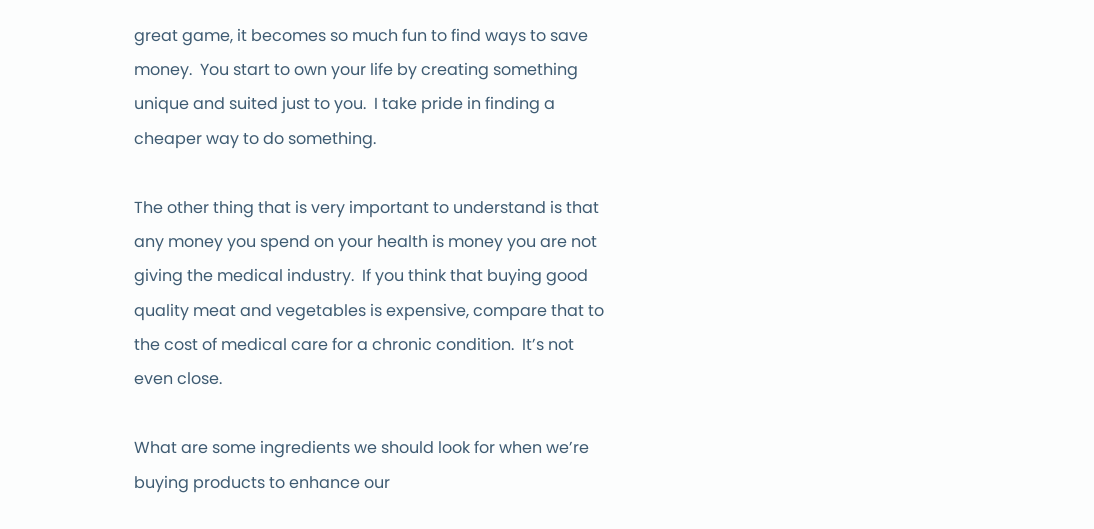great game, it becomes so much fun to find ways to save money.  You start to own your life by creating something unique and suited just to you.  I take pride in finding a cheaper way to do something.

The other thing that is very important to understand is that any money you spend on your health is money you are not giving the medical industry.  If you think that buying good quality meat and vegetables is expensive, compare that to the cost of medical care for a chronic condition.  It’s not even close.

What are some ingredients we should look for when we’re buying products to enhance our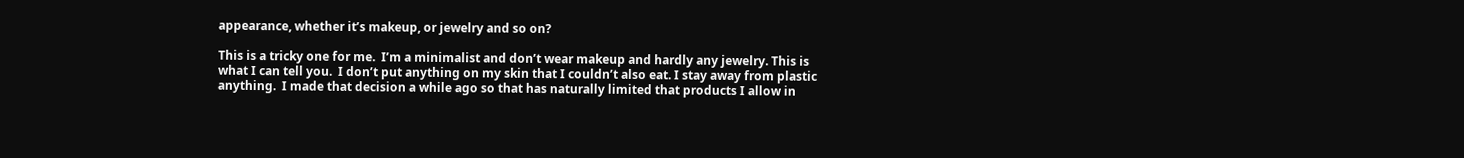appearance, whether it’s makeup, or jewelry and so on?

This is a tricky one for me.  I’m a minimalist and don’t wear makeup and hardly any jewelry. This is what I can tell you.  I don’t put anything on my skin that I couldn’t also eat. I stay away from plastic anything.  I made that decision a while ago so that has naturally limited that products I allow in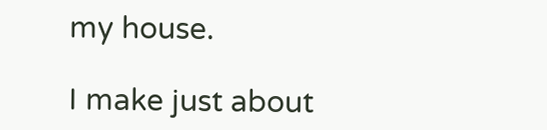my house.

I make just about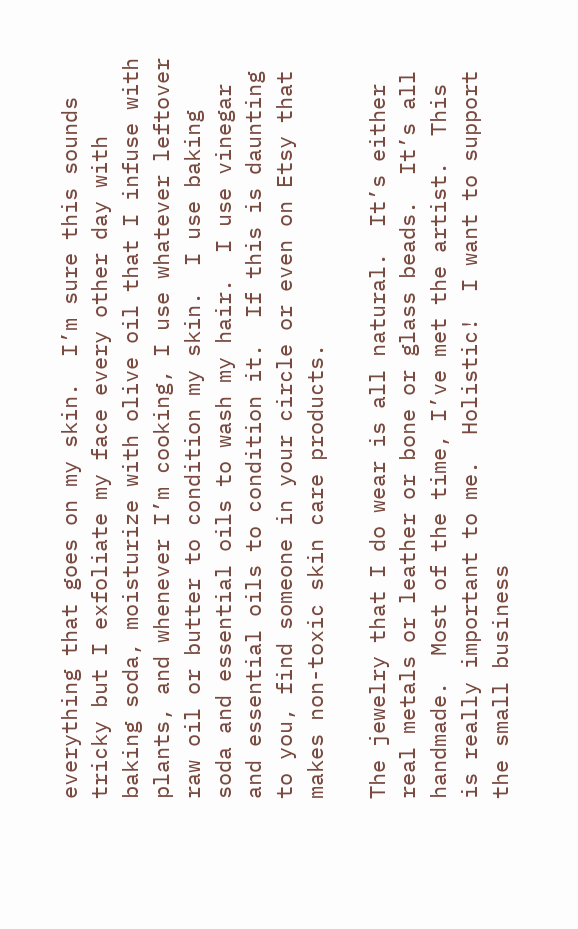everything that goes on my skin.  I’m sure this sounds tricky but I exfoliate my face every other day with baking soda, moisturize with olive oil that I infuse with plants, and whenever I’m cooking, I use whatever leftover raw oil or butter to condition my skin.  I use baking soda and essential oils to wash my hair.  I use vinegar and essential oils to condition it.  If this is daunting to you, find someone in your circle or even on Etsy that makes non-toxic skin care products.

The jewelry that I do wear is all natural.  It’s either real metals or leather or bone or glass beads.  It’s all handmade.  Most of the time, I’ve met the artist.  This is really important to me.  Holistic!  I want to support the small business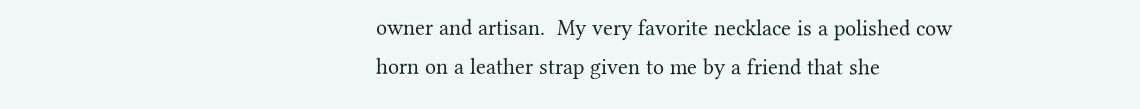owner and artisan.  My very favorite necklace is a polished cow horn on a leather strap given to me by a friend that she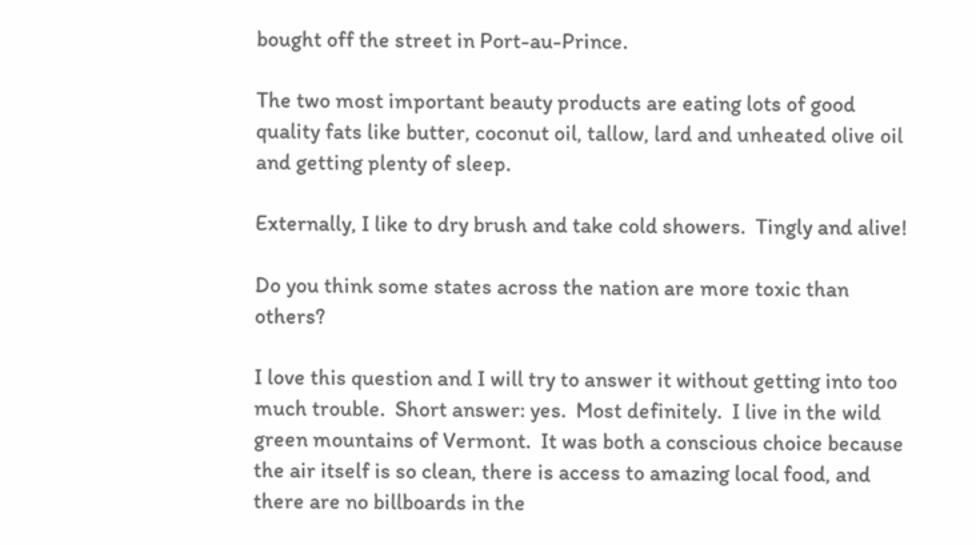bought off the street in Port-au-Prince.

The two most important beauty products are eating lots of good quality fats like butter, coconut oil, tallow, lard and unheated olive oil and getting plenty of sleep.

Externally, I like to dry brush and take cold showers.  Tingly and alive!

Do you think some states across the nation are more toxic than others?

I love this question and I will try to answer it without getting into too much trouble.  Short answer: yes.  Most definitely.  I live in the wild green mountains of Vermont.  It was both a conscious choice because the air itself is so clean, there is access to amazing local food, and there are no billboards in the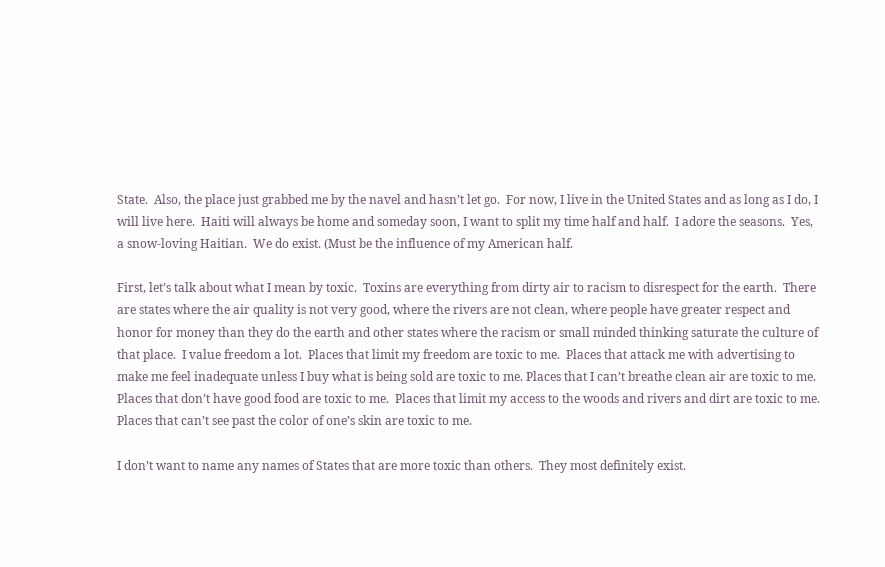State.  Also, the place just grabbed me by the navel and hasn’t let go.  For now, I live in the United States and as long as I do, I will live here.  Haiti will always be home and someday soon, I want to split my time half and half.  I adore the seasons.  Yes, a snow-loving Haitian.  We do exist. (Must be the influence of my American half.

First, let’s talk about what I mean by toxic.  Toxins are everything from dirty air to racism to disrespect for the earth.  There are states where the air quality is not very good, where the rivers are not clean, where people have greater respect and honor for money than they do the earth and other states where the racism or small minded thinking saturate the culture of that place.  I value freedom a lot.  Places that limit my freedom are toxic to me.  Places that attack me with advertising to make me feel inadequate unless I buy what is being sold are toxic to me. Places that I can’t breathe clean air are toxic to me.  Places that don’t have good food are toxic to me.  Places that limit my access to the woods and rivers and dirt are toxic to me. Places that can’t see past the color of one’s skin are toxic to me.

I don’t want to name any names of States that are more toxic than others.  They most definitely exist.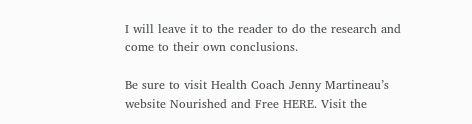I will leave it to the reader to do the research and come to their own conclusions.

Be sure to visit Health Coach Jenny Martineau’s website Nourished and Free HERE. Visit the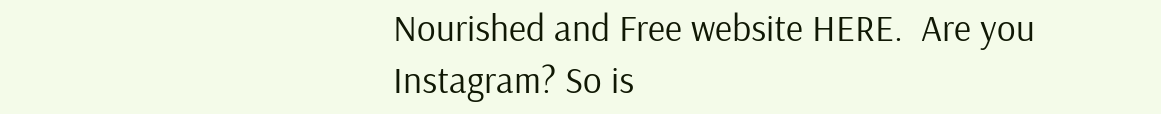Nourished and Free website HERE.  Are you Instagram? So is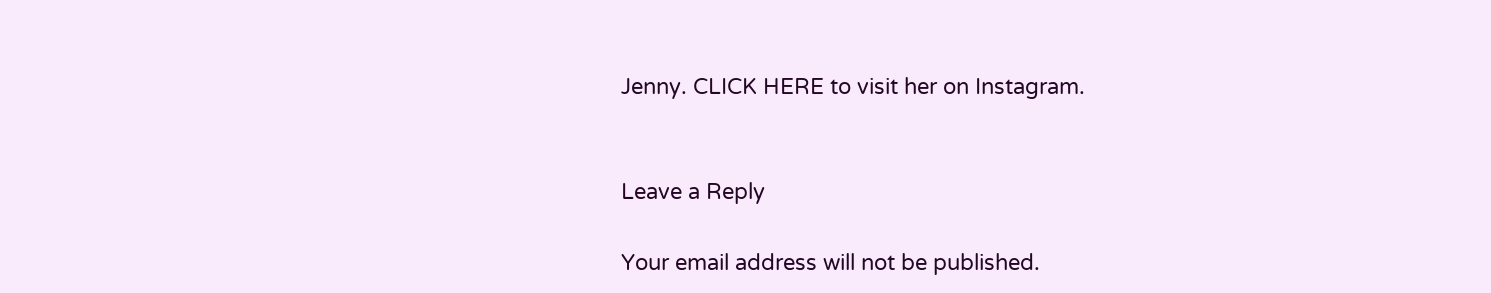Jenny. CLICK HERE to visit her on Instagram.


Leave a Reply

Your email address will not be published.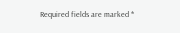Required fields are marked *